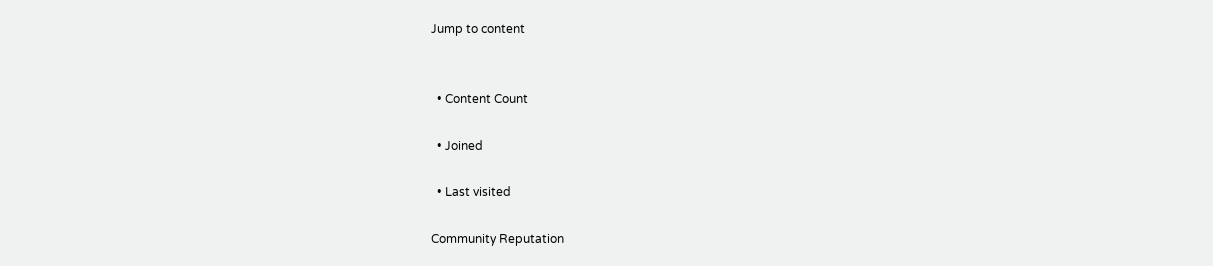Jump to content


  • Content Count

  • Joined

  • Last visited

Community Reputation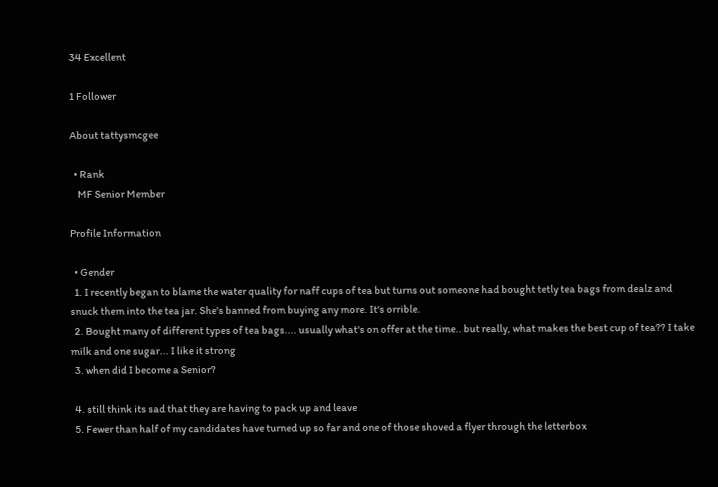34 Excellent

1 Follower

About tattysmcgee

  • Rank
    MF Senior Member

Profile Information

  • Gender
  1. I recently began to blame the water quality for naff cups of tea but turns out someone had bought tetly tea bags from dealz and snuck them into the tea jar. She's banned from buying any more. It's orrible.
  2. Bought many of different types of tea bags.... usually what's on offer at the time.. but really, what makes the best cup of tea?? I take milk and one sugar... I like it strong
  3. when did I become a Senior?

  4. still think its sad that they are having to pack up and leave
  5. Fewer than half of my candidates have turned up so far and one of those shoved a flyer through the letterbox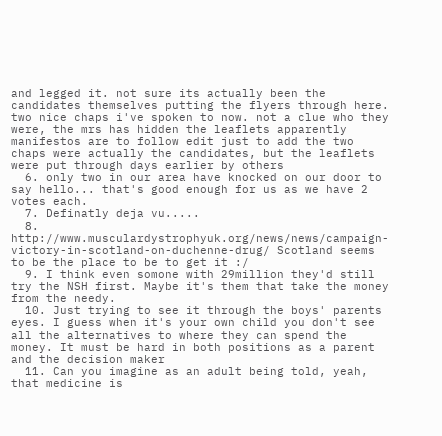and legged it. not sure its actually been the candidates themselves putting the flyers through here. two nice chaps i've spoken to now. not a clue who they were, the mrs has hidden the leaflets apparently manifestos are to follow edit just to add the two chaps were actually the candidates, but the leaflets were put through days earlier by others
  6. only two in our area have knocked on our door to say hello... that's good enough for us as we have 2 votes each.
  7. Definatly deja vu.....
  8. http://www.musculardystrophyuk.org/news/news/campaign-victory-in-scotland-on-duchenne-drug/ Scotland seems to be the place to be to get it :/
  9. I think even somone with 29million they'd still try the NSH first. Maybe it's them that take the money from the needy.
  10. Just trying to see it through the boys' parents eyes. I guess when it's your own child you don't see all the alternatives to where they can spend the money. It must be hard in both positions as a parent and the decision maker
  11. Can you imagine as an adult being told, yeah, that medicine is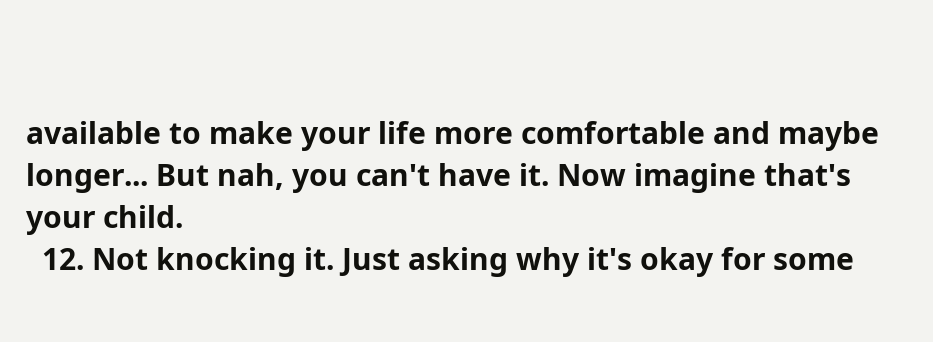available to make your life more comfortable and maybe longer... But nah, you can't have it. Now imagine that's your child.
  12. Not knocking it. Just asking why it's okay for some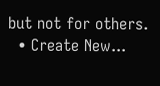but not for others.
  • Create New...